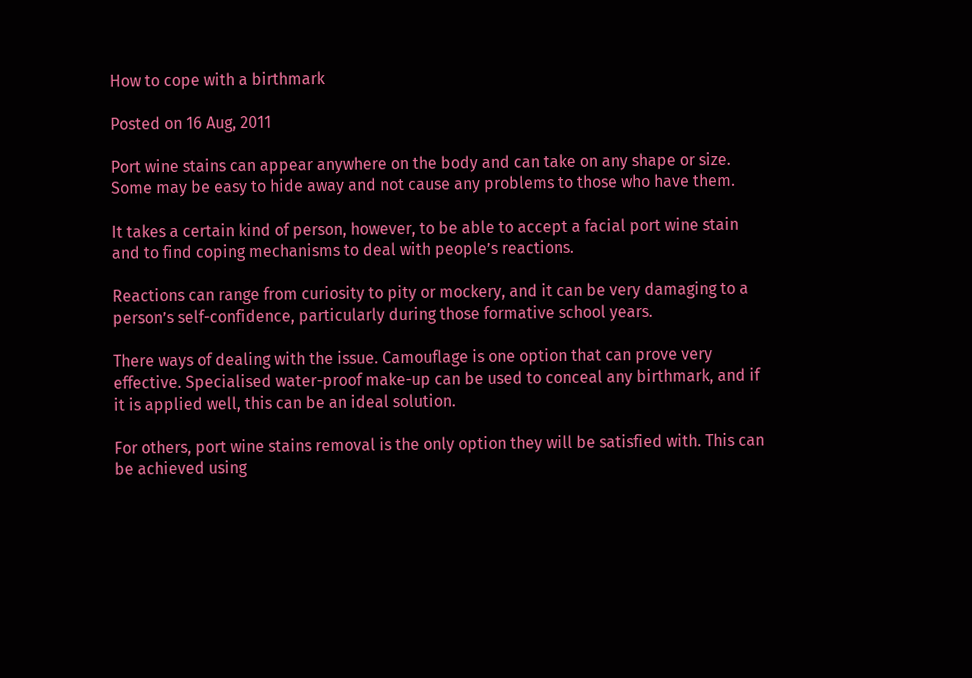How to cope with a birthmark

Posted on 16 Aug, 2011

Port wine stains can appear anywhere on the body and can take on any shape or size. Some may be easy to hide away and not cause any problems to those who have them.

It takes a certain kind of person, however, to be able to accept a facial port wine stain and to find coping mechanisms to deal with people’s reactions.

Reactions can range from curiosity to pity or mockery, and it can be very damaging to a person’s self-confidence, particularly during those formative school years.

There ways of dealing with the issue. Camouflage is one option that can prove very effective. Specialised water-proof make-up can be used to conceal any birthmark, and if it is applied well, this can be an ideal solution.

For others, port wine stains removal is the only option they will be satisfied with. This can be achieved using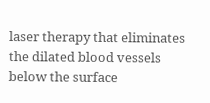laser therapy that eliminates the dilated blood vessels below the surface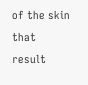of the skin that result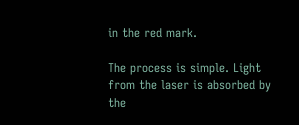in the red mark.

The process is simple. Light from the laser is absorbed by the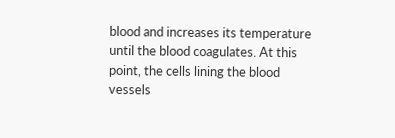blood and increases its temperature until the blood coagulates. At this point, the cells lining the blood vessels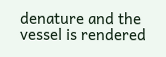denature and the vessel is rendered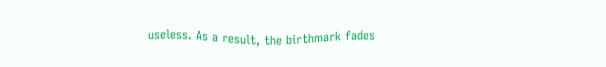useless. As a result, the birthmark fades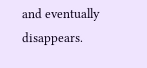and eventually disappears.